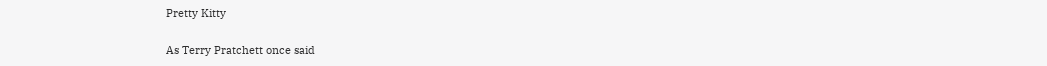Pretty Kitty

As Terry Pratchett once said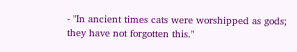- "In ancient times cats were worshipped as gods; they have not forgotten this."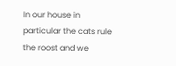In our house in particular the cats rule the roost and we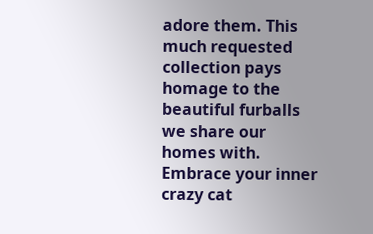adore them. This much requested collection pays homage to the beautiful furballs we share our homes with. Embrace your inner crazy cat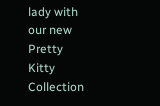lady with our new Pretty Kitty Collection